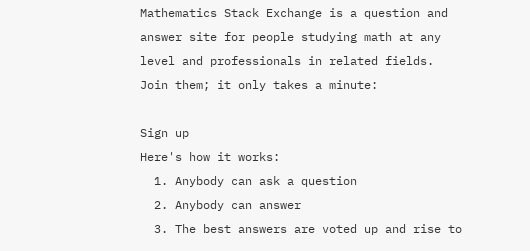Mathematics Stack Exchange is a question and answer site for people studying math at any level and professionals in related fields. Join them; it only takes a minute:

Sign up
Here's how it works:
  1. Anybody can ask a question
  2. Anybody can answer
  3. The best answers are voted up and rise to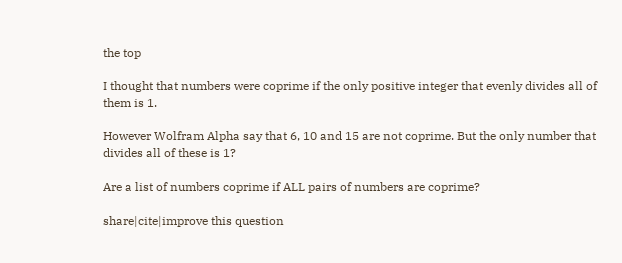the top

I thought that numbers were coprime if the only positive integer that evenly divides all of them is 1.

However Wolfram Alpha say that 6, 10 and 15 are not coprime. But the only number that divides all of these is 1?

Are a list of numbers coprime if ALL pairs of numbers are coprime?

share|cite|improve this question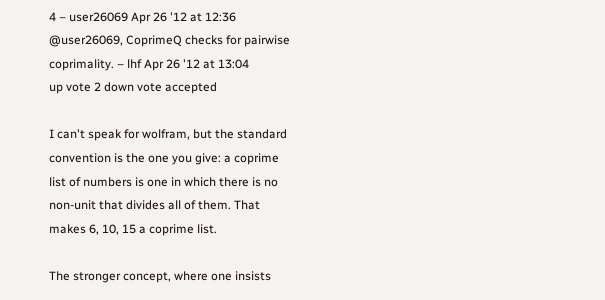4 – user26069 Apr 26 '12 at 12:36
@user26069, CoprimeQ checks for pairwise coprimality. – lhf Apr 26 '12 at 13:04
up vote 2 down vote accepted

I can't speak for wolfram, but the standard convention is the one you give: a coprime list of numbers is one in which there is no non-unit that divides all of them. That makes 6, 10, 15 a coprime list.

The stronger concept, where one insists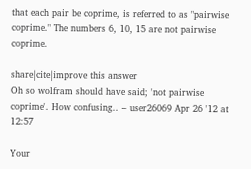that each pair be coprime, is referred to as "pairwise coprime." The numbers 6, 10, 15 are not pairwise coprime.

share|cite|improve this answer
Oh so wolfram should have said; 'not pairwise coprime'. How confusing.. – user26069 Apr 26 '12 at 12:57

Your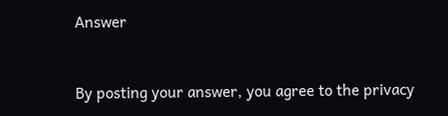Answer


By posting your answer, you agree to the privacy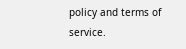policy and terms of service.